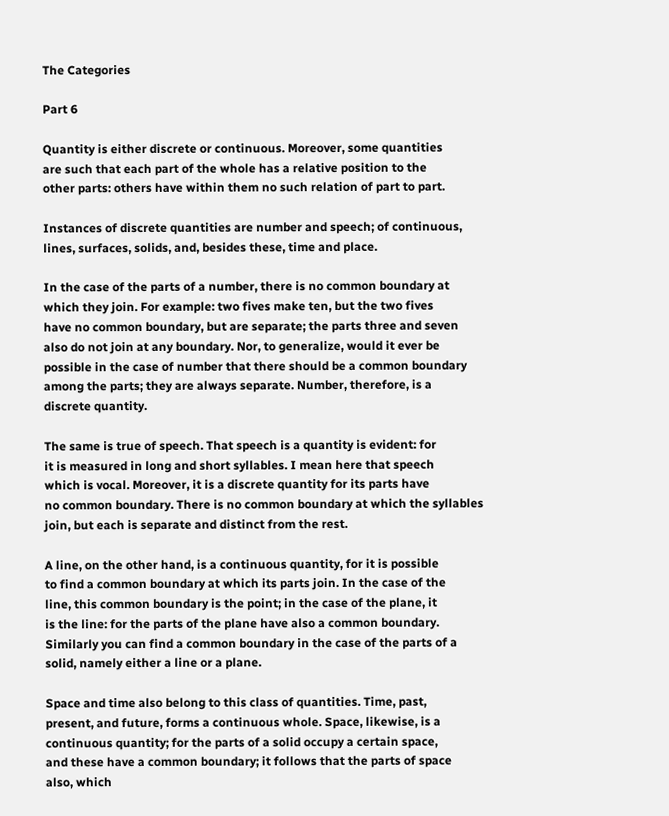The Categories

Part 6

Quantity is either discrete or continuous. Moreover, some quantities
are such that each part of the whole has a relative position to the
other parts: others have within them no such relation of part to part.

Instances of discrete quantities are number and speech; of continuous,
lines, surfaces, solids, and, besides these, time and place.

In the case of the parts of a number, there is no common boundary at
which they join. For example: two fives make ten, but the two fives
have no common boundary, but are separate; the parts three and seven
also do not join at any boundary. Nor, to generalize, would it ever be
possible in the case of number that there should be a common boundary
among the parts; they are always separate. Number, therefore, is a
discrete quantity.

The same is true of speech. That speech is a quantity is evident: for
it is measured in long and short syllables. I mean here that speech
which is vocal. Moreover, it is a discrete quantity for its parts have
no common boundary. There is no common boundary at which the syllables
join, but each is separate and distinct from the rest.

A line, on the other hand, is a continuous quantity, for it is possible
to find a common boundary at which its parts join. In the case of the
line, this common boundary is the point; in the case of the plane, it
is the line: for the parts of the plane have also a common boundary.
Similarly you can find a common boundary in the case of the parts of a
solid, namely either a line or a plane.

Space and time also belong to this class of quantities. Time, past,
present, and future, forms a continuous whole. Space, likewise, is a
continuous quantity; for the parts of a solid occupy a certain space,
and these have a common boundary; it follows that the parts of space
also, which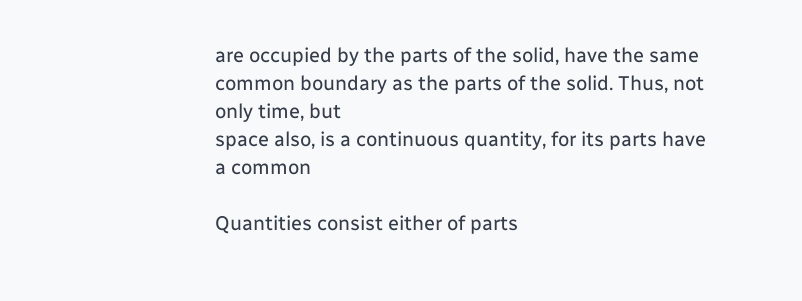are occupied by the parts of the solid, have the same
common boundary as the parts of the solid. Thus, not only time, but
space also, is a continuous quantity, for its parts have a common

Quantities consist either of parts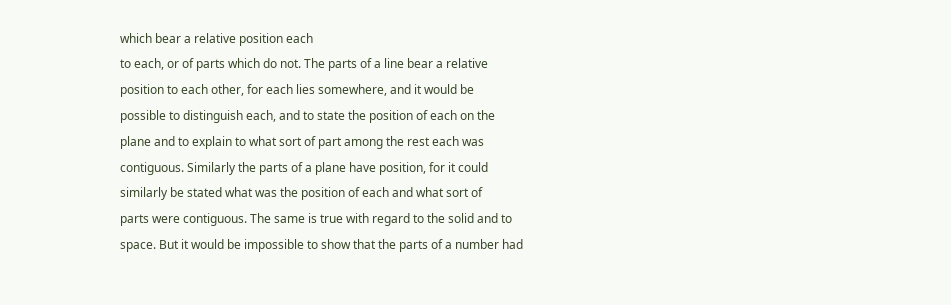which bear a relative position each
to each, or of parts which do not. The parts of a line bear a relative
position to each other, for each lies somewhere, and it would be
possible to distinguish each, and to state the position of each on the
plane and to explain to what sort of part among the rest each was
contiguous. Similarly the parts of a plane have position, for it could
similarly be stated what was the position of each and what sort of
parts were contiguous. The same is true with regard to the solid and to
space. But it would be impossible to show that the parts of a number had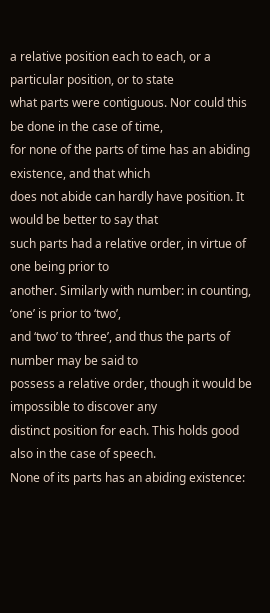a relative position each to each, or a particular position, or to state
what parts were contiguous. Nor could this be done in the case of time,
for none of the parts of time has an abiding existence, and that which
does not abide can hardly have position. It would be better to say that
such parts had a relative order, in virtue of one being prior to
another. Similarly with number: in counting, ‘one’ is prior to ‘two’,
and ‘two’ to ‘three’, and thus the parts of number may be said to
possess a relative order, though it would be impossible to discover any
distinct position for each. This holds good also in the case of speech.
None of its parts has an abiding existence: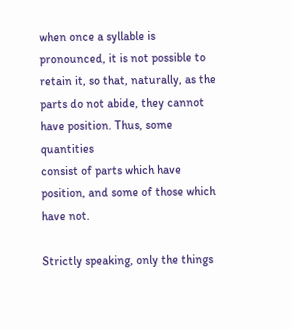when once a syllable is
pronounced, it is not possible to retain it, so that, naturally, as the
parts do not abide, they cannot have position. Thus, some quantities
consist of parts which have position, and some of those which have not.

Strictly speaking, only the things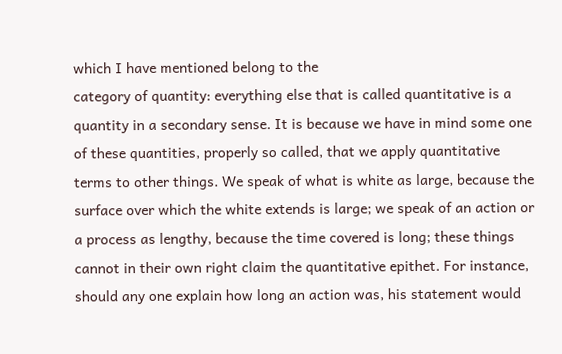which I have mentioned belong to the
category of quantity: everything else that is called quantitative is a
quantity in a secondary sense. It is because we have in mind some one
of these quantities, properly so called, that we apply quantitative
terms to other things. We speak of what is white as large, because the
surface over which the white extends is large; we speak of an action or
a process as lengthy, because the time covered is long; these things
cannot in their own right claim the quantitative epithet. For instance,
should any one explain how long an action was, his statement would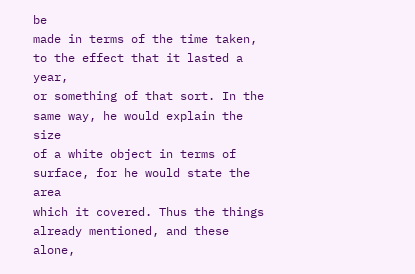be
made in terms of the time taken, to the effect that it lasted a year,
or something of that sort. In the same way, he would explain the size
of a white object in terms of surface, for he would state the area
which it covered. Thus the things already mentioned, and these alone,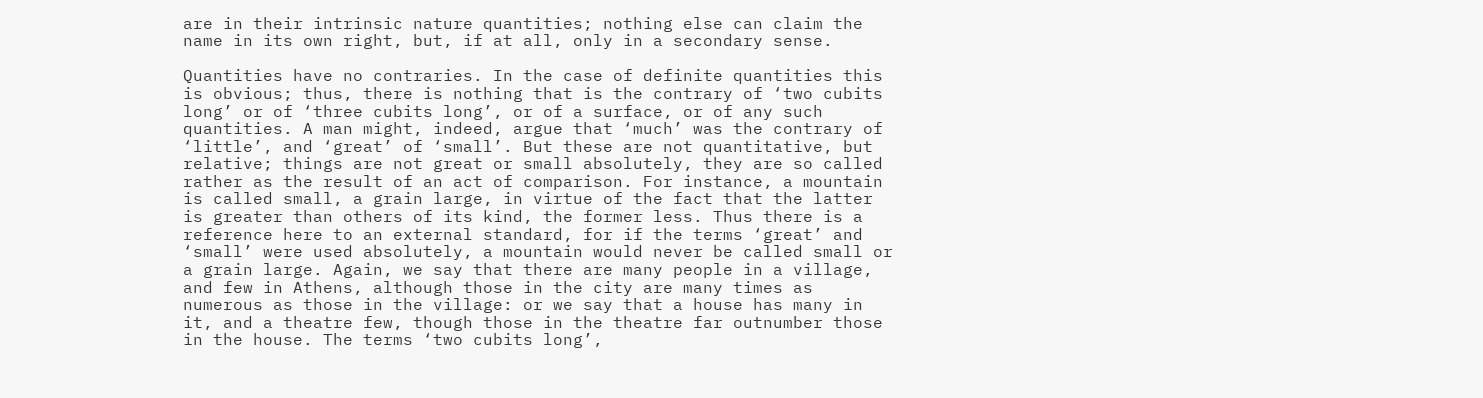are in their intrinsic nature quantities; nothing else can claim the
name in its own right, but, if at all, only in a secondary sense.

Quantities have no contraries. In the case of definite quantities this
is obvious; thus, there is nothing that is the contrary of ‘two cubits
long’ or of ‘three cubits long’, or of a surface, or of any such
quantities. A man might, indeed, argue that ‘much’ was the contrary of
‘little’, and ‘great’ of ‘small’. But these are not quantitative, but
relative; things are not great or small absolutely, they are so called
rather as the result of an act of comparison. For instance, a mountain
is called small, a grain large, in virtue of the fact that the latter
is greater than others of its kind, the former less. Thus there is a
reference here to an external standard, for if the terms ‘great’ and
‘small’ were used absolutely, a mountain would never be called small or
a grain large. Again, we say that there are many people in a village,
and few in Athens, although those in the city are many times as
numerous as those in the village: or we say that a house has many in
it, and a theatre few, though those in the theatre far outnumber those
in the house. The terms ‘two cubits long’,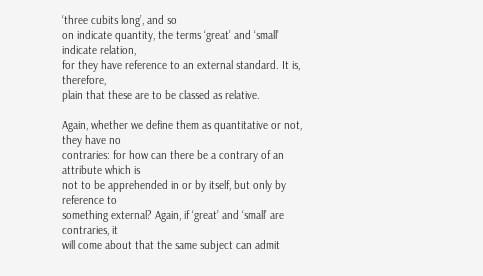‘three cubits long’, and so
on indicate quantity, the terms ‘great’ and ‘small’ indicate relation,
for they have reference to an external standard. It is, therefore,
plain that these are to be classed as relative.

Again, whether we define them as quantitative or not, they have no
contraries: for how can there be a contrary of an attribute which is
not to be apprehended in or by itself, but only by reference to
something external? Again, if ‘great’ and ‘small’ are contraries, it
will come about that the same subject can admit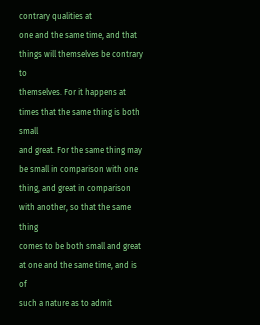contrary qualities at
one and the same time, and that things will themselves be contrary to
themselves. For it happens at times that the same thing is both small
and great. For the same thing may be small in comparison with one
thing, and great in comparison with another, so that the same thing
comes to be both small and great at one and the same time, and is of
such a nature as to admit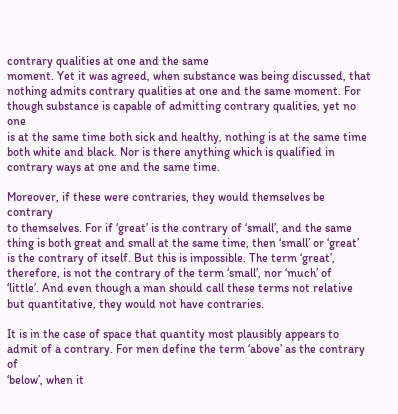contrary qualities at one and the same
moment. Yet it was agreed, when substance was being discussed, that
nothing admits contrary qualities at one and the same moment. For
though substance is capable of admitting contrary qualities, yet no one
is at the same time both sick and healthy, nothing is at the same time
both white and black. Nor is there anything which is qualified in
contrary ways at one and the same time.

Moreover, if these were contraries, they would themselves be contrary
to themselves. For if ‘great’ is the contrary of ‘small’, and the same
thing is both great and small at the same time, then ‘small’ or ‘great’
is the contrary of itself. But this is impossible. The term ‘great’,
therefore, is not the contrary of the term ‘small’, nor ‘much’ of
‘little’. And even though a man should call these terms not relative
but quantitative, they would not have contraries.

It is in the case of space that quantity most plausibly appears to
admit of a contrary. For men define the term ‘above’ as the contrary of
‘below’, when it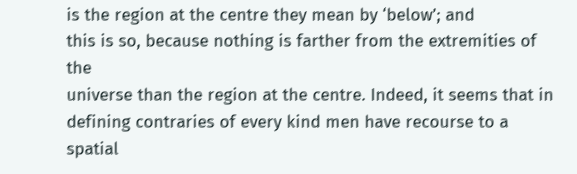is the region at the centre they mean by ‘below’; and
this is so, because nothing is farther from the extremities of the
universe than the region at the centre. Indeed, it seems that in
defining contraries of every kind men have recourse to a spatial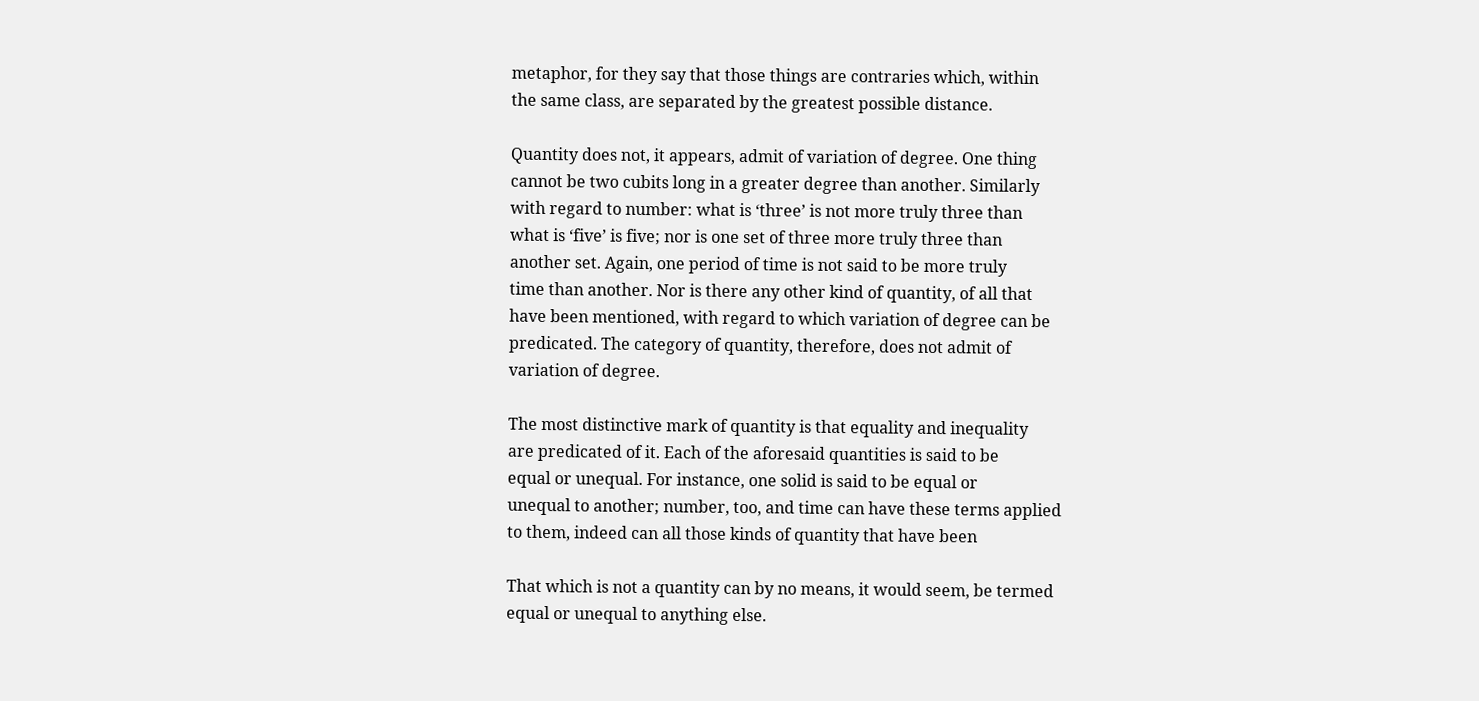metaphor, for they say that those things are contraries which, within
the same class, are separated by the greatest possible distance.

Quantity does not, it appears, admit of variation of degree. One thing
cannot be two cubits long in a greater degree than another. Similarly
with regard to number: what is ‘three’ is not more truly three than
what is ‘five’ is five; nor is one set of three more truly three than
another set. Again, one period of time is not said to be more truly
time than another. Nor is there any other kind of quantity, of all that
have been mentioned, with regard to which variation of degree can be
predicated. The category of quantity, therefore, does not admit of
variation of degree.

The most distinctive mark of quantity is that equality and inequality
are predicated of it. Each of the aforesaid quantities is said to be
equal or unequal. For instance, one solid is said to be equal or
unequal to another; number, too, and time can have these terms applied
to them, indeed can all those kinds of quantity that have been

That which is not a quantity can by no means, it would seem, be termed
equal or unequal to anything else.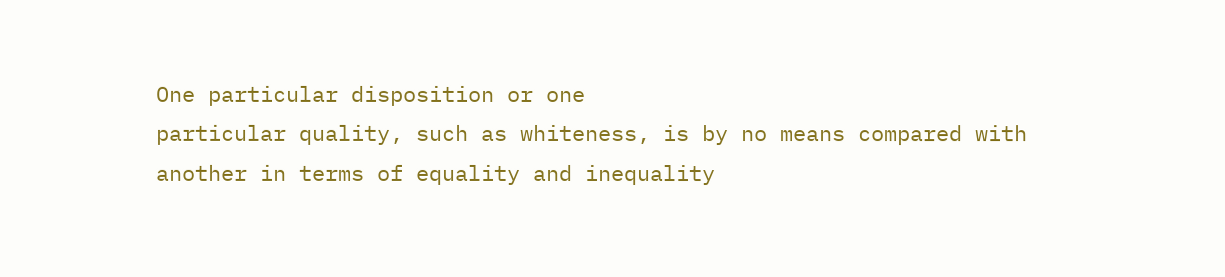One particular disposition or one
particular quality, such as whiteness, is by no means compared with
another in terms of equality and inequality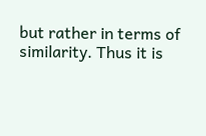but rather in terms of
similarity. Thus it is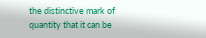the distinctive mark of quantity that it can be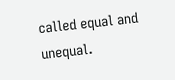called equal and unequal.